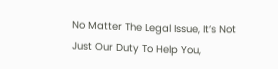No Matter The Legal Issue, It’s Not Just Our Duty To Help You,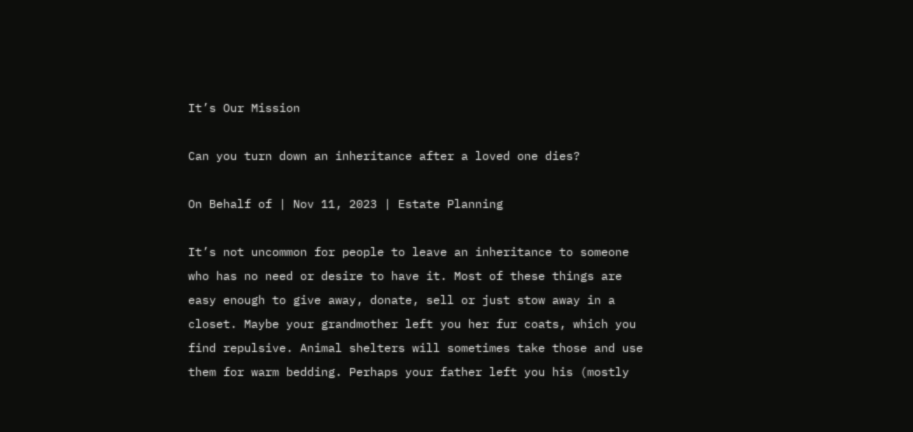It’s Our Mission

Can you turn down an inheritance after a loved one dies?

On Behalf of | Nov 11, 2023 | Estate Planning

It’s not uncommon for people to leave an inheritance to someone who has no need or desire to have it. Most of these things are easy enough to give away, donate, sell or just stow away in a closet. Maybe your grandmother left you her fur coats, which you find repulsive. Animal shelters will sometimes take those and use them for warm bedding. Perhaps your father left you his (mostly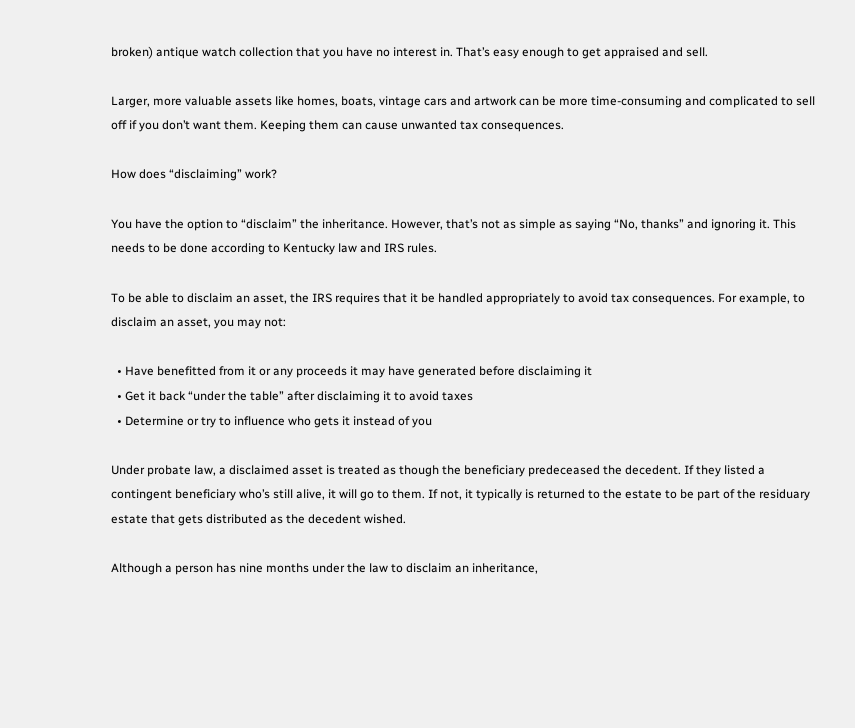broken) antique watch collection that you have no interest in. That’s easy enough to get appraised and sell.

Larger, more valuable assets like homes, boats, vintage cars and artwork can be more time-consuming and complicated to sell off if you don’t want them. Keeping them can cause unwanted tax consequences.

How does “disclaiming” work?

You have the option to “disclaim” the inheritance. However, that’s not as simple as saying “No, thanks” and ignoring it. This needs to be done according to Kentucky law and IRS rules.

To be able to disclaim an asset, the IRS requires that it be handled appropriately to avoid tax consequences. For example, to disclaim an asset, you may not:

  • Have benefitted from it or any proceeds it may have generated before disclaiming it
  • Get it back “under the table” after disclaiming it to avoid taxes
  • Determine or try to influence who gets it instead of you

Under probate law, a disclaimed asset is treated as though the beneficiary predeceased the decedent. If they listed a contingent beneficiary who’s still alive, it will go to them. If not, it typically is returned to the estate to be part of the residuary estate that gets distributed as the decedent wished.

Although a person has nine months under the law to disclaim an inheritance,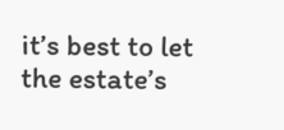it’s best to let the estate’s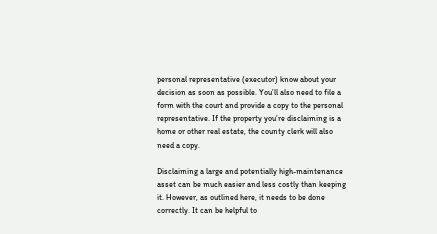personal representative (executor) know about your decision as soon as possible. You’ll also need to file a form with the court and provide a copy to the personal representative. If the property you’re disclaiming is a home or other real estate, the county clerk will also need a copy.

Disclaiming a large and potentially high-maintenance asset can be much easier and less costly than keeping it. However, as outlined here, it needs to be done correctly. It can be helpful to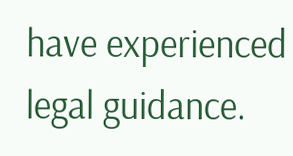have experienced legal guidance.